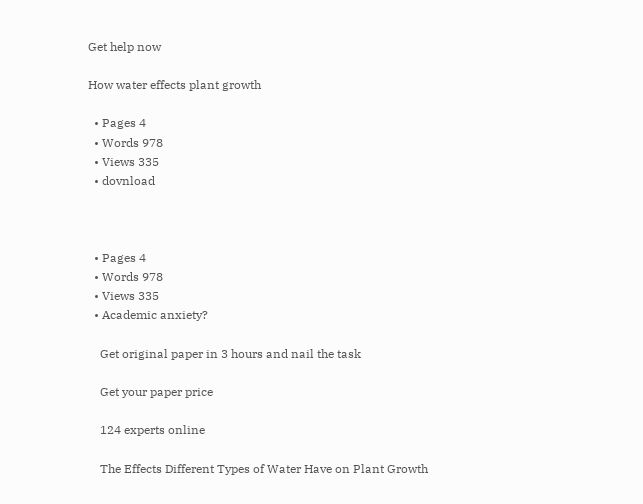Get help now

How water effects plant growth

  • Pages 4
  • Words 978
  • Views 335
  • dovnload



  • Pages 4
  • Words 978
  • Views 335
  • Academic anxiety?

    Get original paper in 3 hours and nail the task

    Get your paper price

    124 experts online

    The Effects Different Types of Water Have on Plant Growth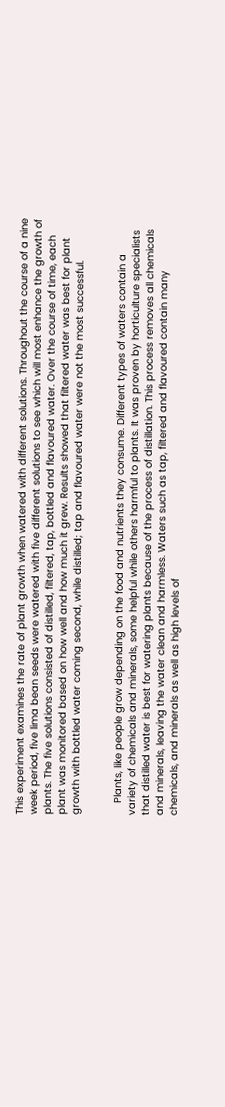This experiment examines the rate of plant growth when watered with different solutions. Throughout the course of a nine week period, five lima bean seeds were watered with five different solutions to see which will most enhance the growth of plants. The five solutions consisted of distilled, filtered, tap, bottled and flavoured water. Over the course of time, each plant was monitored based on how well and how much it grew. Results showed that filtered water was best for plant growth with bottled water coming second, while distilled; tap and flavoured water were not the most successful.


    Plants, like people grow depending on the food and nutrients they consume. Different types of waters contain a variety of chemicals and minerals, some helpful while others harmful to plants. It was proven by horticulture specialists that distilled water is best for watering plants because of the process of distillation. This process removes all chemicals and minerals, leaving the water clean and harmless. Waters such as tap, filtered and flavoured contain many chemicals, and minerals as well as high levels of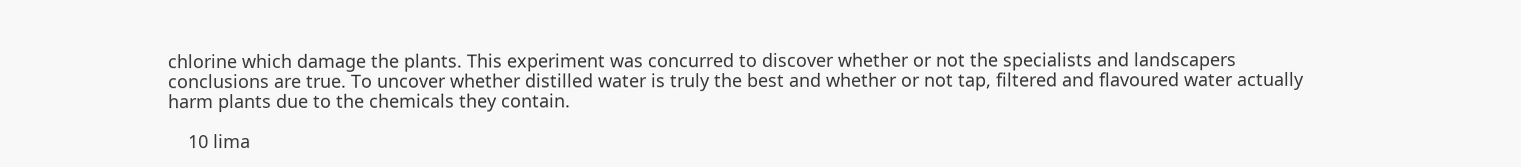chlorine which damage the plants. This experiment was concurred to discover whether or not the specialists and landscapers conclusions are true. To uncover whether distilled water is truly the best and whether or not tap, filtered and flavoured water actually harm plants due to the chemicals they contain.

    10 lima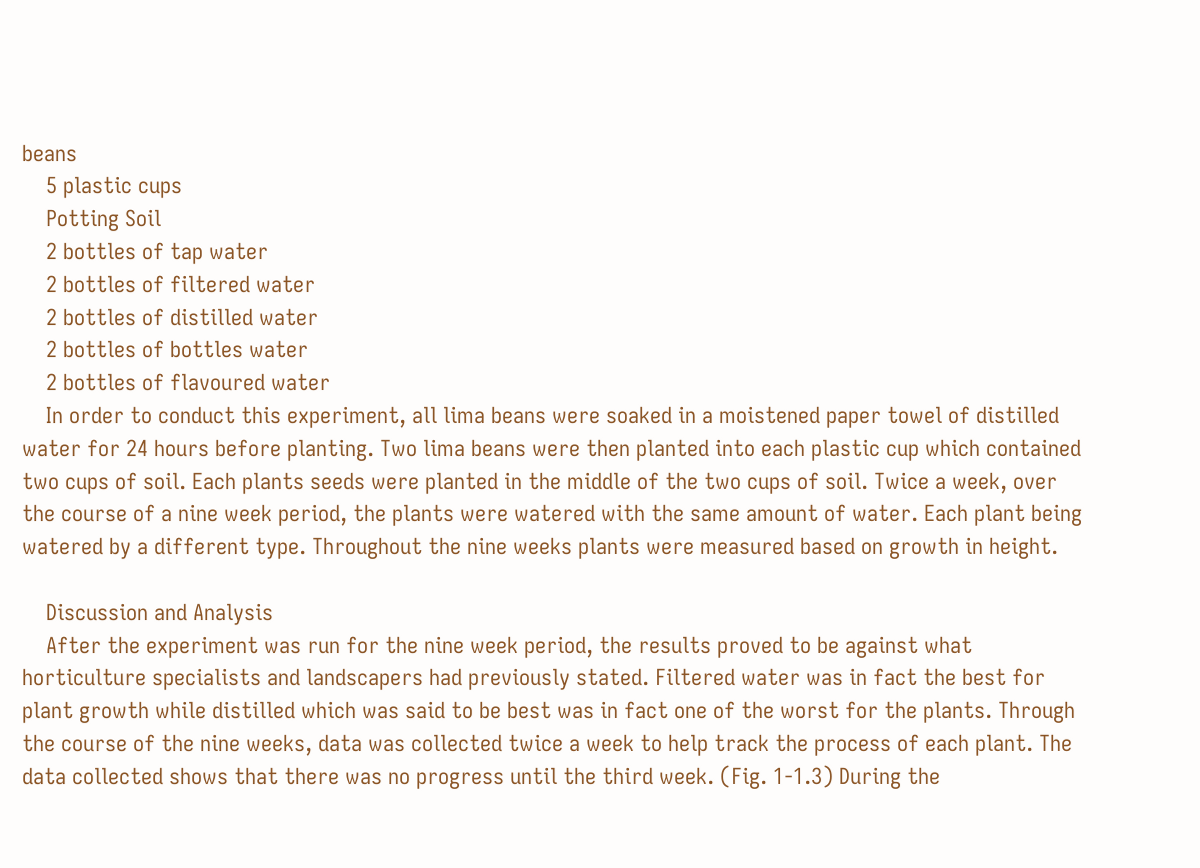beans
    5 plastic cups
    Potting Soil
    2 bottles of tap water
    2 bottles of filtered water
    2 bottles of distilled water
    2 bottles of bottles water
    2 bottles of flavoured water
    In order to conduct this experiment, all lima beans were soaked in a moistened paper towel of distilled water for 24 hours before planting. Two lima beans were then planted into each plastic cup which contained two cups of soil. Each plants seeds were planted in the middle of the two cups of soil. Twice a week, over the course of a nine week period, the plants were watered with the same amount of water. Each plant being watered by a different type. Throughout the nine weeks plants were measured based on growth in height.

    Discussion and Analysis
    After the experiment was run for the nine week period, the results proved to be against what horticulture specialists and landscapers had previously stated. Filtered water was in fact the best for plant growth while distilled which was said to be best was in fact one of the worst for the plants. Through the course of the nine weeks, data was collected twice a week to help track the process of each plant. The data collected shows that there was no progress until the third week. (Fig. 1-1.3) During the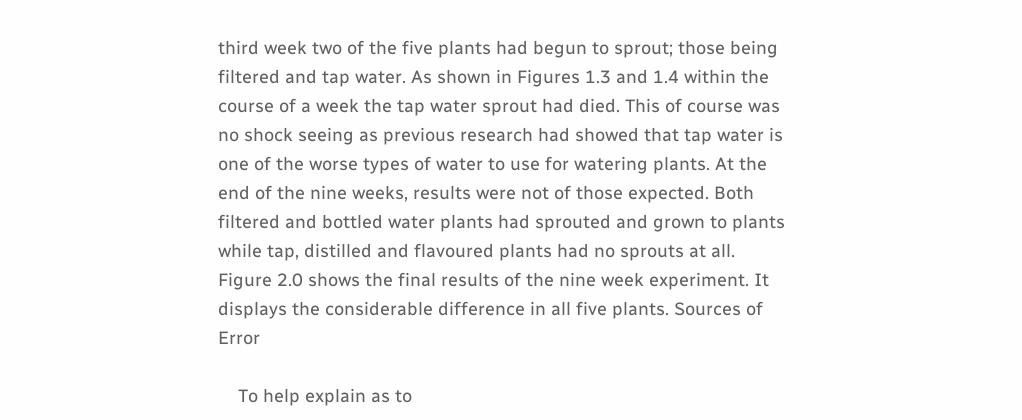third week two of the five plants had begun to sprout; those being filtered and tap water. As shown in Figures 1.3 and 1.4 within the course of a week the tap water sprout had died. This of course was no shock seeing as previous research had showed that tap water is one of the worse types of water to use for watering plants. At the end of the nine weeks, results were not of those expected. Both filtered and bottled water plants had sprouted and grown to plants while tap, distilled and flavoured plants had no sprouts at all. Figure 2.0 shows the final results of the nine week experiment. It displays the considerable difference in all five plants. Sources of Error

    To help explain as to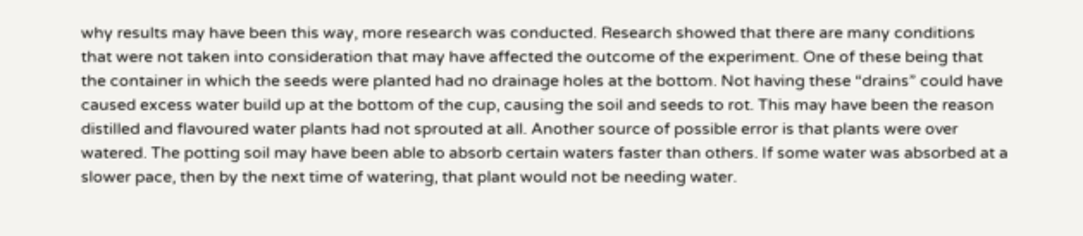why results may have been this way, more research was conducted. Research showed that there are many conditions that were not taken into consideration that may have affected the outcome of the experiment. One of these being that the container in which the seeds were planted had no drainage holes at the bottom. Not having these “drains” could have caused excess water build up at the bottom of the cup, causing the soil and seeds to rot. This may have been the reason distilled and flavoured water plants had not sprouted at all. Another source of possible error is that plants were over watered. The potting soil may have been able to absorb certain waters faster than others. If some water was absorbed at a slower pace, then by the next time of watering, that plant would not be needing water.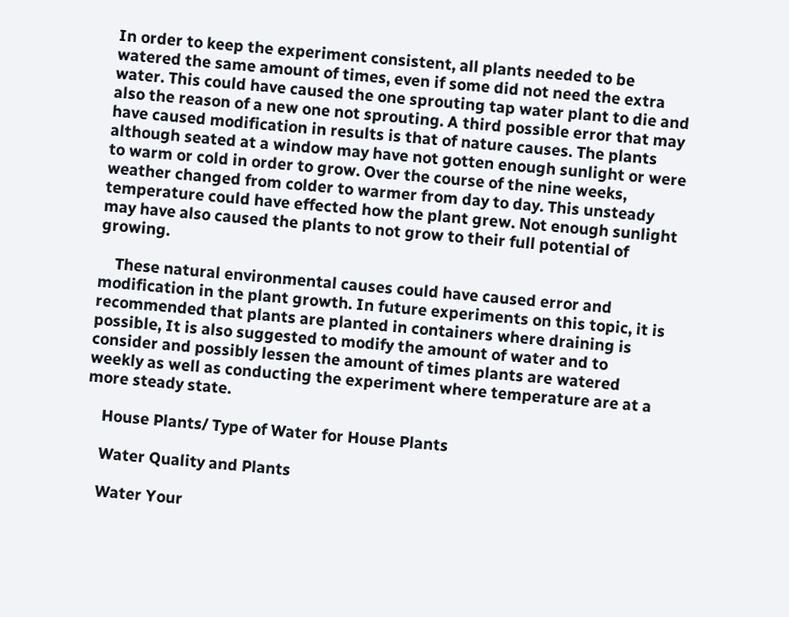In order to keep the experiment consistent, all plants needed to be watered the same amount of times, even if some did not need the extra water. This could have caused the one sprouting tap water plant to die and also the reason of a new one not sprouting. A third possible error that may have caused modification in results is that of nature causes. The plants although seated at a window may have not gotten enough sunlight or were to warm or cold in order to grow. Over the course of the nine weeks, weather changed from colder to warmer from day to day. This unsteady temperature could have effected how the plant grew. Not enough sunlight may have also caused the plants to not grow to their full potential of growing.

    These natural environmental causes could have caused error and modification in the plant growth. In future experiments on this topic, it is recommended that plants are planted in containers where draining is possible, It is also suggested to modify the amount of water and to consider and possibly lessen the amount of times plants are watered weekly as well as conducting the experiment where temperature are at a more steady state.

    House Plants/ Type of Water for House Plants

    Water Quality and Plants

    Water Your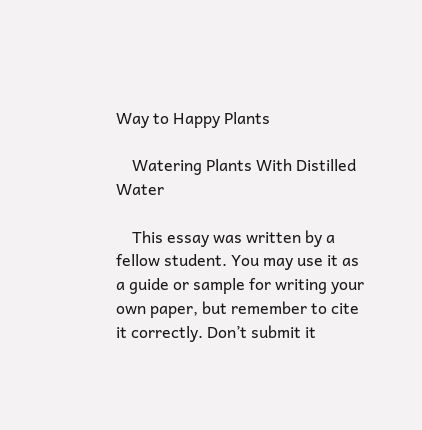Way to Happy Plants

    Watering Plants With Distilled Water

    This essay was written by a fellow student. You may use it as a guide or sample for writing your own paper, but remember to cite it correctly. Don’t submit it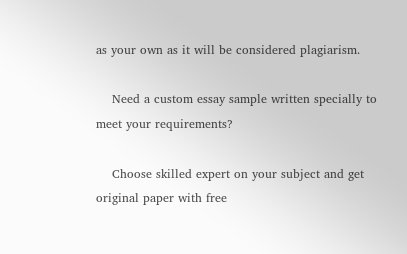as your own as it will be considered plagiarism.

    Need a custom essay sample written specially to meet your requirements?

    Choose skilled expert on your subject and get original paper with free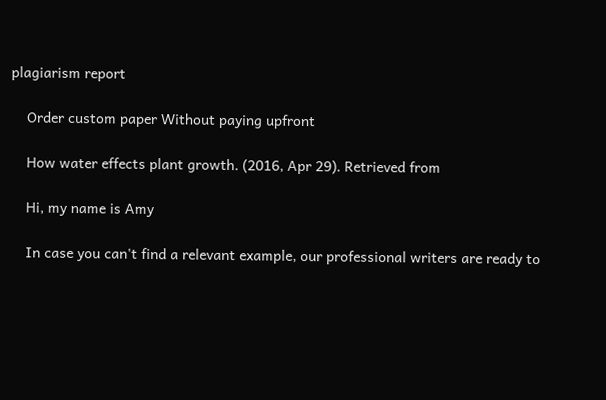plagiarism report

    Order custom paper Without paying upfront

    How water effects plant growth. (2016, Apr 29). Retrieved from

    Hi, my name is Amy

    In case you can't find a relevant example, our professional writers are ready to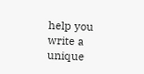help you write a unique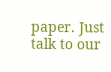paper. Just talk to our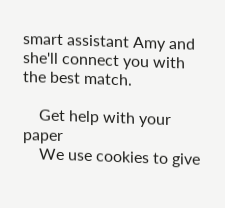smart assistant Amy and she'll connect you with the best match.

    Get help with your paper
    We use cookies to give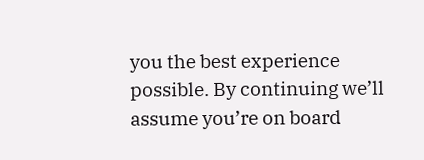you the best experience possible. By continuing we’ll assume you’re on board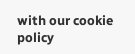with our cookie policy